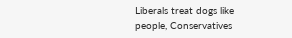Liberals treat dogs like people, Conservatives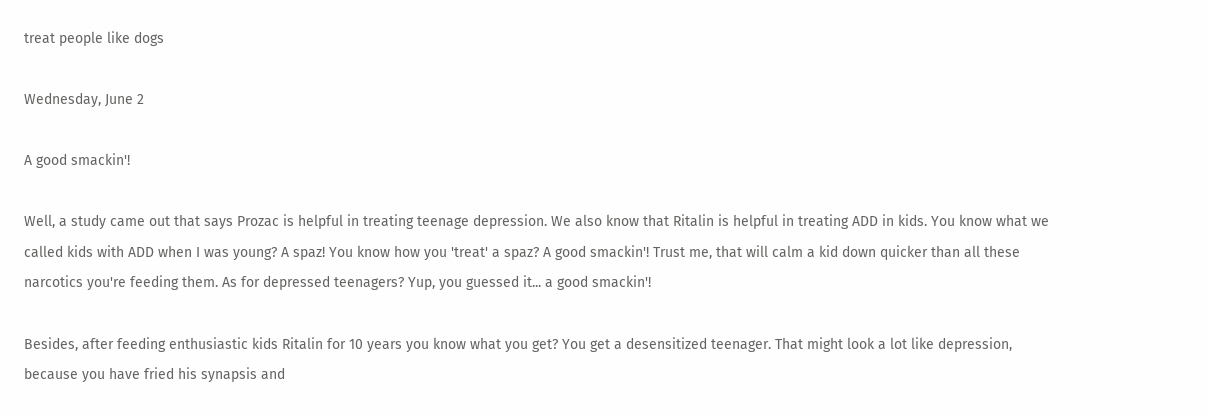treat people like dogs

Wednesday, June 2

A good smackin'!

Well, a study came out that says Prozac is helpful in treating teenage depression. We also know that Ritalin is helpful in treating ADD in kids. You know what we called kids with ADD when I was young? A spaz! You know how you 'treat' a spaz? A good smackin'! Trust me, that will calm a kid down quicker than all these narcotics you're feeding them. As for depressed teenagers? Yup, you guessed it... a good smackin'!

Besides, after feeding enthusiastic kids Ritalin for 10 years you know what you get? You get a desensitized teenager. That might look a lot like depression, because you have fried his synapsis and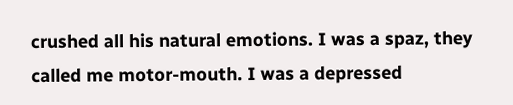crushed all his natural emotions. I was a spaz, they called me motor-mouth. I was a depressed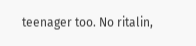teenager too. No ritalin,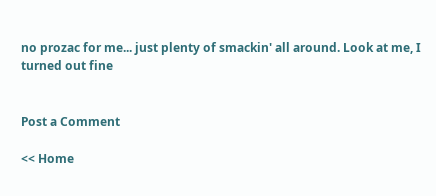no prozac for me... just plenty of smackin' all around. Look at me, I turned out fine


Post a Comment

<< Home